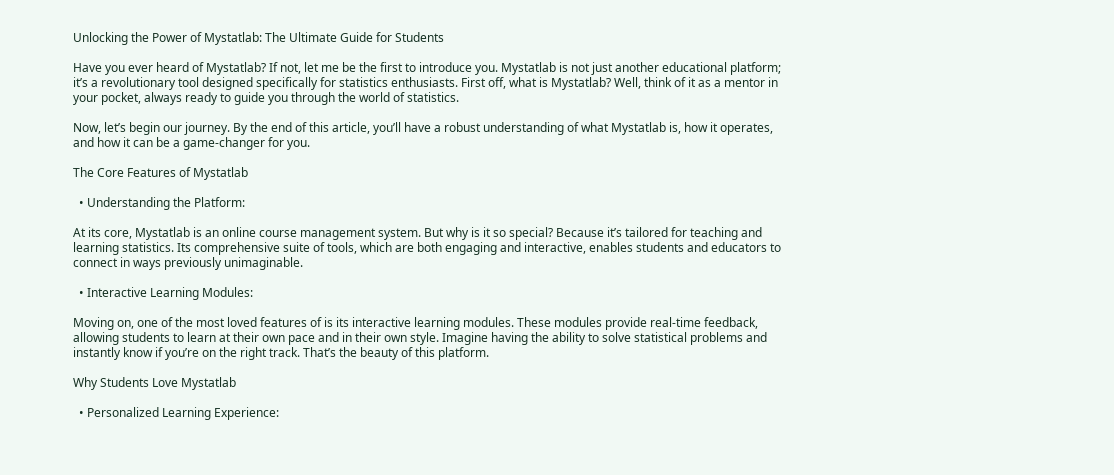Unlocking the Power of Mystatlab: The Ultimate Guide for Students

Have you ever heard of Mystatlab? If not, let me be the first to introduce you. Mystatlab is not just another educational platform; it’s a revolutionary tool designed specifically for statistics enthusiasts. First off, what is Mystatlab? Well, think of it as a mentor in your pocket, always ready to guide you through the world of statistics.

Now, let’s begin our journey. By the end of this article, you’ll have a robust understanding of what Mystatlab is, how it operates, and how it can be a game-changer for you.

The Core Features of Mystatlab

  • Understanding the Platform:

At its core, Mystatlab is an online course management system. But why is it so special? Because it’s tailored for teaching and learning statistics. Its comprehensive suite of tools, which are both engaging and interactive, enables students and educators to connect in ways previously unimaginable.

  • Interactive Learning Modules:

Moving on, one of the most loved features of is its interactive learning modules. These modules provide real-time feedback, allowing students to learn at their own pace and in their own style. Imagine having the ability to solve statistical problems and instantly know if you’re on the right track. That’s the beauty of this platform.

Why Students Love Mystatlab

  • Personalized Learning Experience: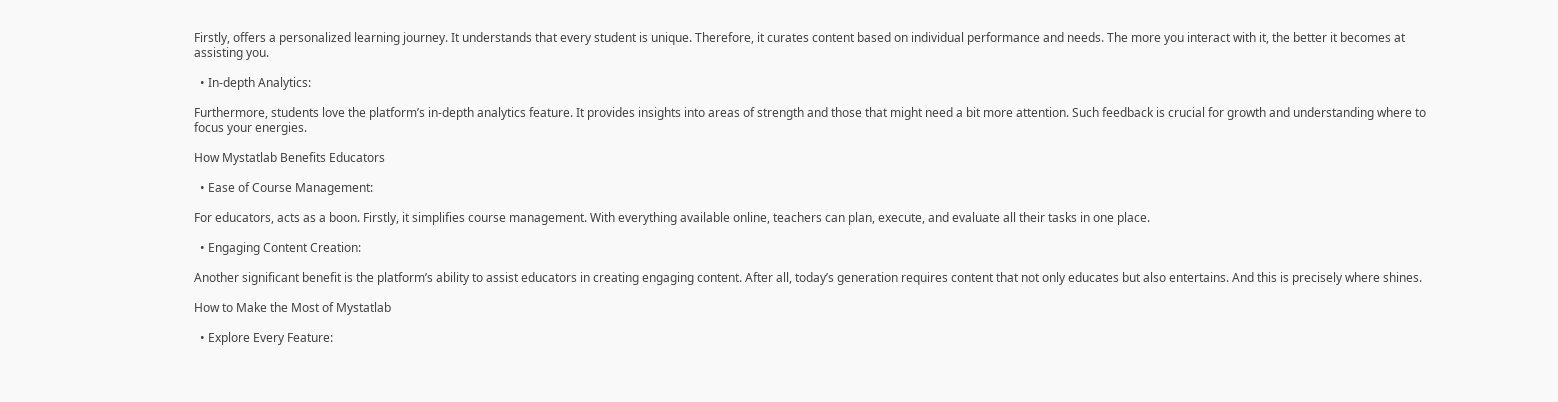Firstly, offers a personalized learning journey. It understands that every student is unique. Therefore, it curates content based on individual performance and needs. The more you interact with it, the better it becomes at assisting you.

  • In-depth Analytics:

Furthermore, students love the platform’s in-depth analytics feature. It provides insights into areas of strength and those that might need a bit more attention. Such feedback is crucial for growth and understanding where to focus your energies.

How Mystatlab Benefits Educators

  • Ease of Course Management:

For educators, acts as a boon. Firstly, it simplifies course management. With everything available online, teachers can plan, execute, and evaluate all their tasks in one place.

  • Engaging Content Creation:

Another significant benefit is the platform’s ability to assist educators in creating engaging content. After all, today’s generation requires content that not only educates but also entertains. And this is precisely where shines.

How to Make the Most of Mystatlab

  • Explore Every Feature: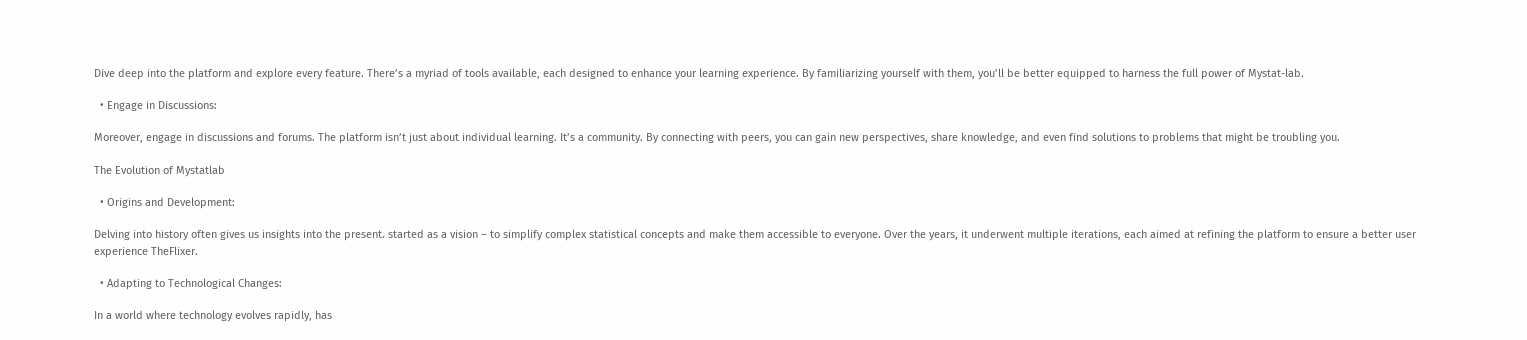Dive deep into the platform and explore every feature. There’s a myriad of tools available, each designed to enhance your learning experience. By familiarizing yourself with them, you’ll be better equipped to harness the full power of Mystat-lab.

  • Engage in Discussions:

Moreover, engage in discussions and forums. The platform isn’t just about individual learning. It’s a community. By connecting with peers, you can gain new perspectives, share knowledge, and even find solutions to problems that might be troubling you.

The Evolution of Mystatlab

  • Origins and Development:

Delving into history often gives us insights into the present. started as a vision – to simplify complex statistical concepts and make them accessible to everyone. Over the years, it underwent multiple iterations, each aimed at refining the platform to ensure a better user experience TheFlixer.

  • Adapting to Technological Changes:

In a world where technology evolves rapidly, has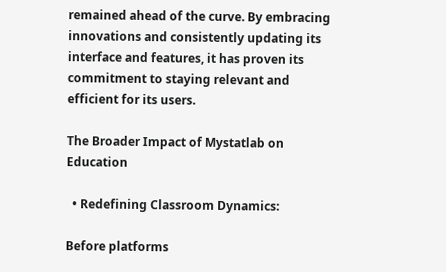remained ahead of the curve. By embracing innovations and consistently updating its interface and features, it has proven its commitment to staying relevant and efficient for its users.

The Broader Impact of Mystatlab on Education

  • Redefining Classroom Dynamics:

Before platforms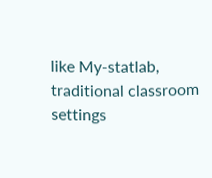like My-statlab, traditional classroom settings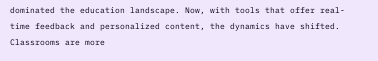dominated the education landscape. Now, with tools that offer real-time feedback and personalized content, the dynamics have shifted. Classrooms are more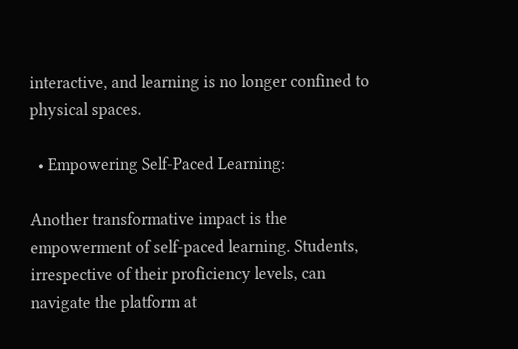interactive, and learning is no longer confined to physical spaces.

  • Empowering Self-Paced Learning:

Another transformative impact is the empowerment of self-paced learning. Students, irrespective of their proficiency levels, can navigate the platform at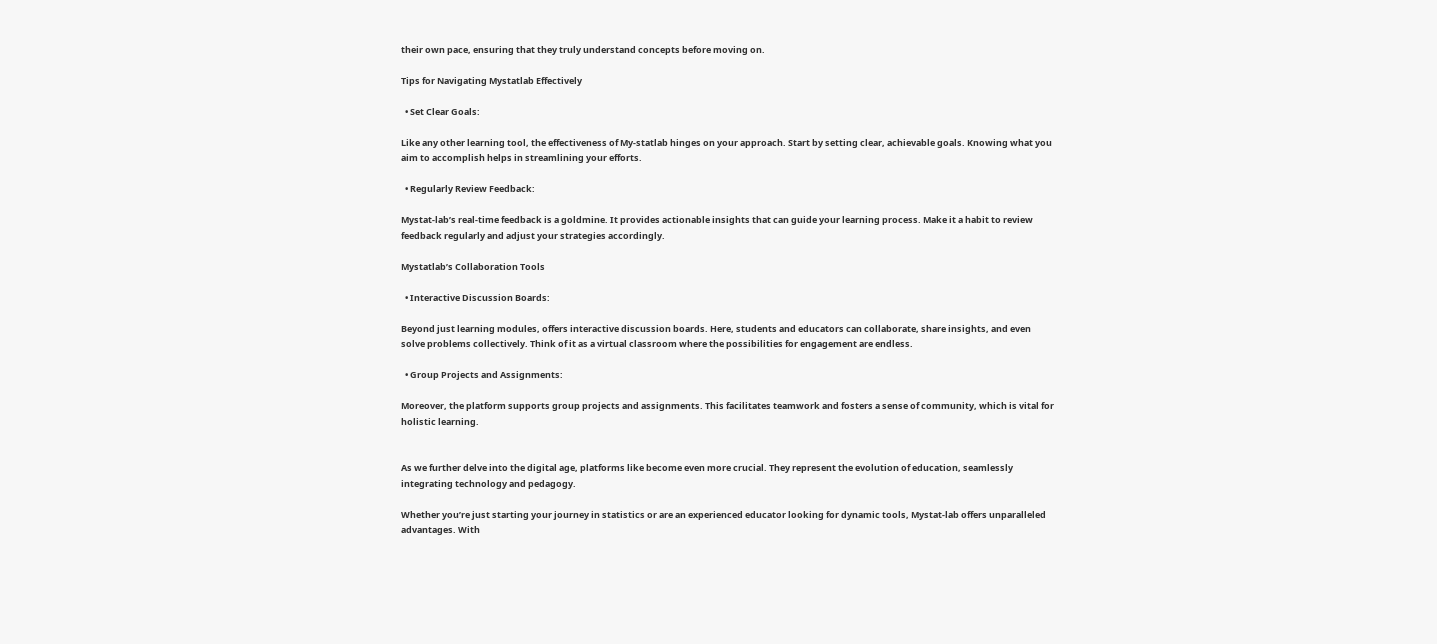their own pace, ensuring that they truly understand concepts before moving on.

Tips for Navigating Mystatlab Effectively

  • Set Clear Goals:

Like any other learning tool, the effectiveness of My-statlab hinges on your approach. Start by setting clear, achievable goals. Knowing what you aim to accomplish helps in streamlining your efforts.

  • Regularly Review Feedback:

Mystat-lab’s real-time feedback is a goldmine. It provides actionable insights that can guide your learning process. Make it a habit to review feedback regularly and adjust your strategies accordingly.

Mystatlab’s Collaboration Tools

  • Interactive Discussion Boards:

Beyond just learning modules, offers interactive discussion boards. Here, students and educators can collaborate, share insights, and even solve problems collectively. Think of it as a virtual classroom where the possibilities for engagement are endless.

  • Group Projects and Assignments:

Moreover, the platform supports group projects and assignments. This facilitates teamwork and fosters a sense of community, which is vital for holistic learning.


As we further delve into the digital age, platforms like become even more crucial. They represent the evolution of education, seamlessly integrating technology and pedagogy.

Whether you’re just starting your journey in statistics or are an experienced educator looking for dynamic tools, Mystat-lab offers unparalleled advantages. With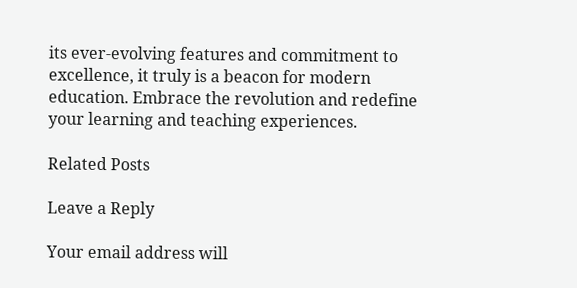its ever-evolving features and commitment to excellence, it truly is a beacon for modern education. Embrace the revolution and redefine your learning and teaching experiences.

Related Posts

Leave a Reply

Your email address will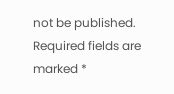not be published. Required fields are marked *